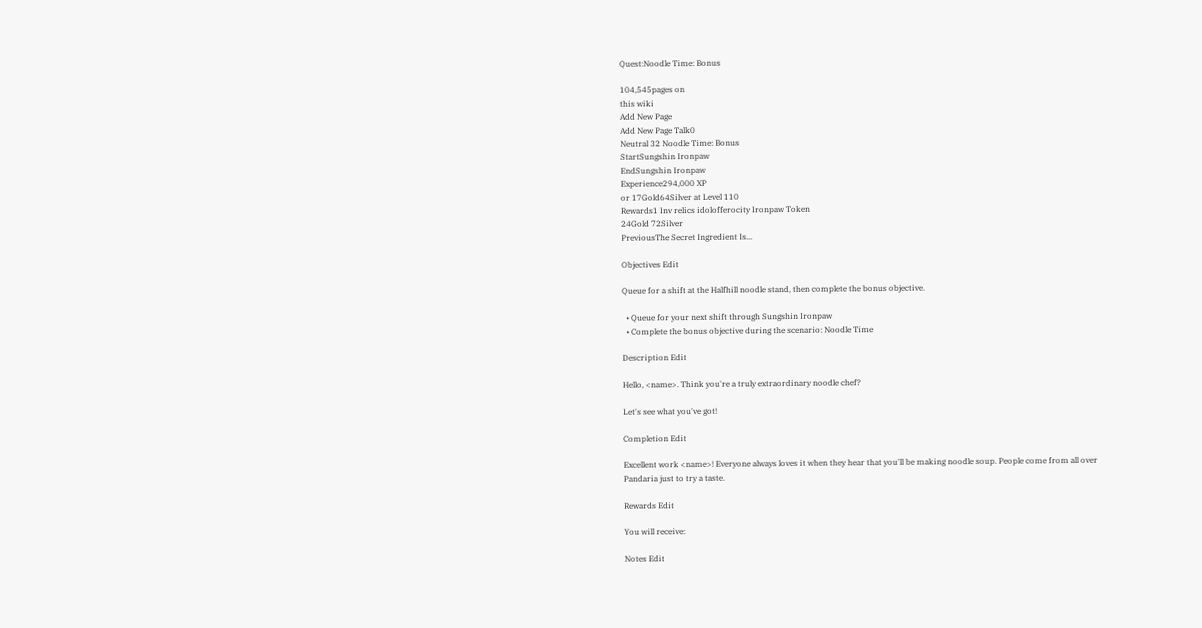Quest:Noodle Time: Bonus

104,545pages on
this wiki
Add New Page
Add New Page Talk0
Neutral 32 Noodle Time: Bonus
StartSungshin Ironpaw
EndSungshin Ironpaw
Experience294,000 XP
or 17Gold64Silver at Level 110
Rewards1 Inv relics idolofferocity Ironpaw Token
24Gold 72Silver
PreviousThe Secret Ingredient Is...

Objectives Edit

Queue for a shift at the Halfhill noodle stand, then complete the bonus objective.

  • Queue for your next shift through Sungshin Ironpaw
  • Complete the bonus objective during the scenario: Noodle Time

Description Edit

Hello, <name>. Think you're a truly extraordinary noodle chef?

Let's see what you've got!

Completion Edit

Excellent work <name>! Everyone always loves it when they hear that you'll be making noodle soup. People come from all over Pandaria just to try a taste.

Rewards Edit

You will receive:

Notes Edit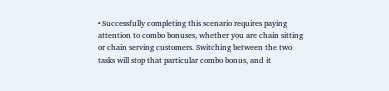• Successfully completing this scenario requires paying attention to combo bonuses, whether you are chain sitting or chain serving customers. Switching between the two tasks will stop that particular combo bonus, and it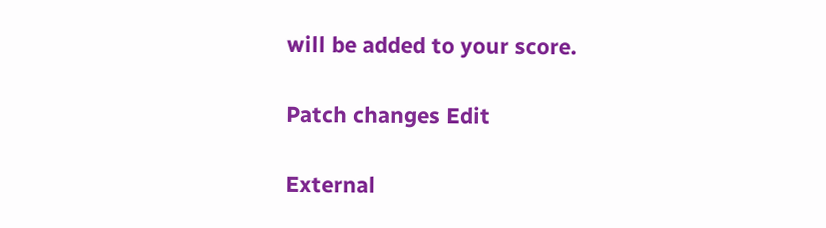will be added to your score.

Patch changes Edit

External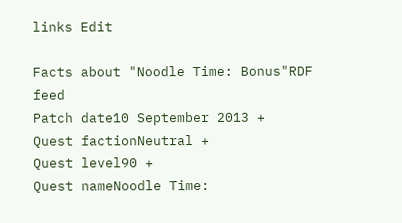links Edit

Facts about "Noodle Time: Bonus"RDF feed
Patch date10 September 2013 +
Quest factionNeutral +
Quest level90 +
Quest nameNoodle Time: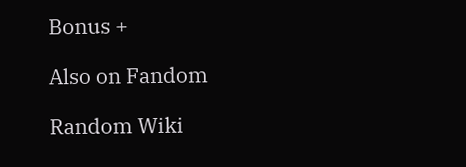Bonus +

Also on Fandom

Random Wiki